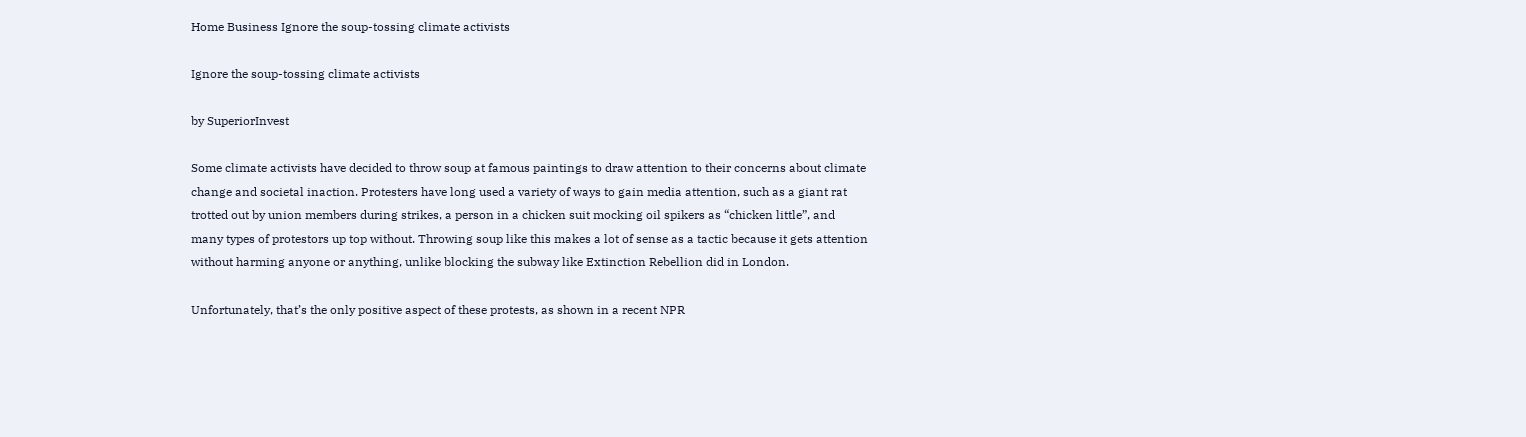Home Business Ignore the soup-tossing climate activists

Ignore the soup-tossing climate activists

by SuperiorInvest

Some climate activists have decided to throw soup at famous paintings to draw attention to their concerns about climate change and societal inaction. Protesters have long used a variety of ways to gain media attention, such as a giant rat trotted out by union members during strikes, a person in a chicken suit mocking oil spikers as “chicken little”, and many types of protestors up top without. Throwing soup like this makes a lot of sense as a tactic because it gets attention without harming anyone or anything, unlike blocking the subway like Extinction Rebellion did in London.

Unfortunately, that’s the only positive aspect of these protests, as shown in a recent NPR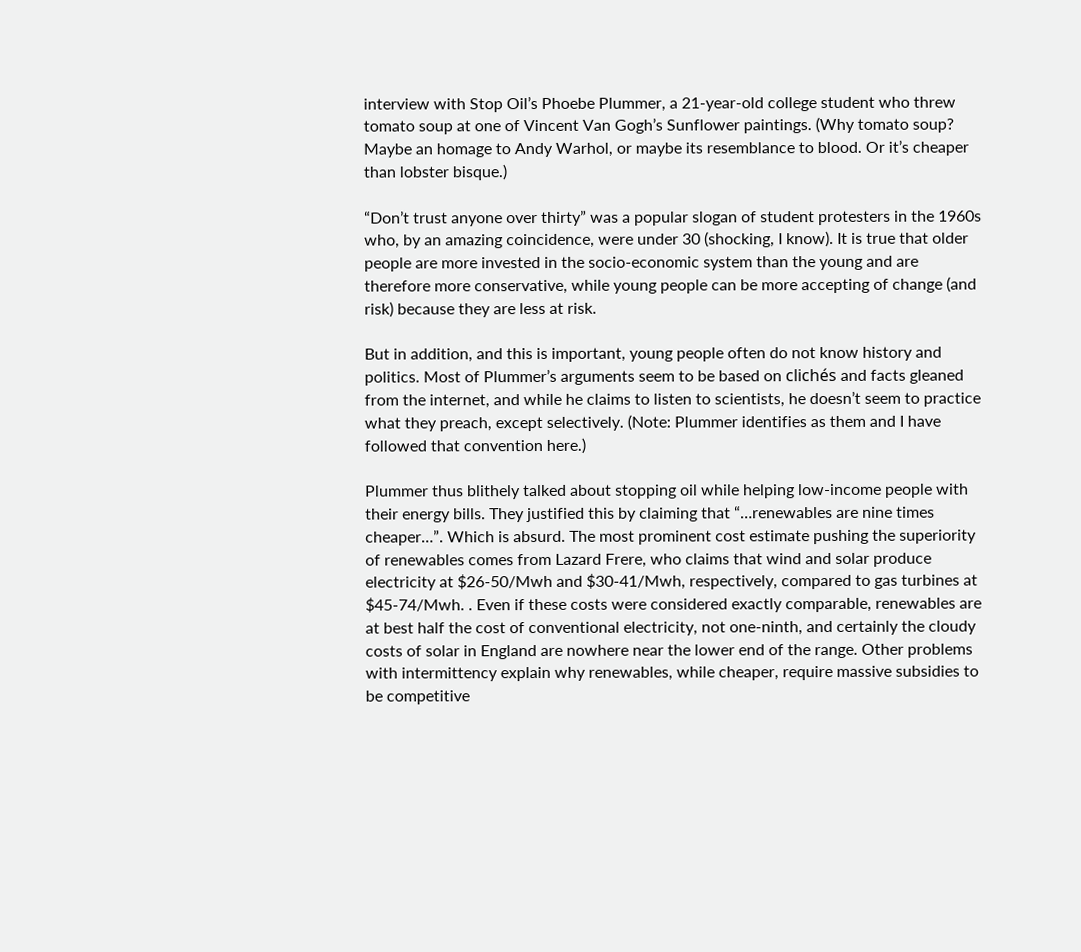interview with Stop Oil’s Phoebe Plummer, a 21-year-old college student who threw tomato soup at one of Vincent Van Gogh’s Sunflower paintings. (Why tomato soup? Maybe an homage to Andy Warhol, or maybe its resemblance to blood. Or it’s cheaper than lobster bisque.)

“Don’t trust anyone over thirty” was a popular slogan of student protesters in the 1960s who, by an amazing coincidence, were under 30 (shocking, I know). It is true that older people are more invested in the socio-economic system than the young and are therefore more conservative, while young people can be more accepting of change (and risk) because they are less at risk.

But in addition, and this is important, young people often do not know history and politics. Most of Plummer’s arguments seem to be based on clichés and facts gleaned from the internet, and while he claims to listen to scientists, he doesn’t seem to practice what they preach, except selectively. (Note: Plummer identifies as them and I have followed that convention here.)

Plummer thus blithely talked about stopping oil while helping low-income people with their energy bills. They justified this by claiming that “…renewables are nine times cheaper…”. Which is absurd. The most prominent cost estimate pushing the superiority of renewables comes from Lazard Frere, who claims that wind and solar produce electricity at $26-50/Mwh and $30-41/Mwh, respectively, compared to gas turbines at $45-74/Mwh. . Even if these costs were considered exactly comparable, renewables are at best half the cost of conventional electricity, not one-ninth, and certainly the cloudy costs of solar in England are nowhere near the lower end of the range. Other problems with intermittency explain why renewables, while cheaper, require massive subsidies to be competitive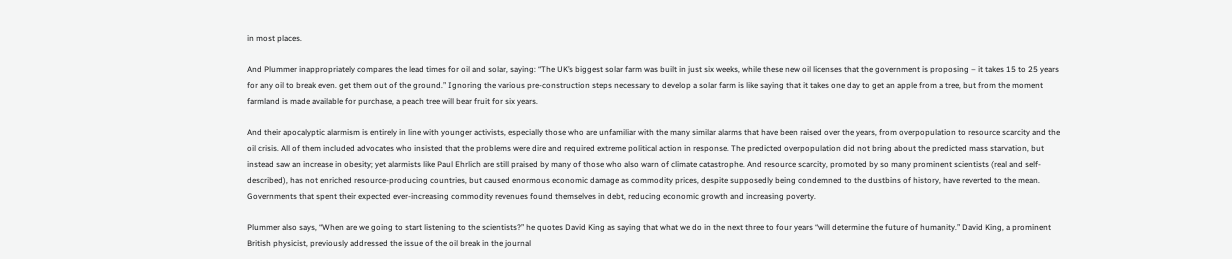in most places.

And Plummer inappropriately compares the lead times for oil and solar, saying: “The UK’s biggest solar farm was built in just six weeks, while these new oil licenses that the government is proposing – it takes 15 to 25 years for any oil to break even. get them out of the ground.” Ignoring the various pre-construction steps necessary to develop a solar farm is like saying that it takes one day to get an apple from a tree, but from the moment farmland is made available for purchase, a peach tree will bear fruit for six years.

And their apocalyptic alarmism is entirely in line with younger activists, especially those who are unfamiliar with the many similar alarms that have been raised over the years, from overpopulation to resource scarcity and the oil crisis. All of them included advocates who insisted that the problems were dire and required extreme political action in response. The predicted overpopulation did not bring about the predicted mass starvation, but instead saw an increase in obesity; yet alarmists like Paul Ehrlich are still praised by many of those who also warn of climate catastrophe. And resource scarcity, promoted by so many prominent scientists (real and self-described), has not enriched resource-producing countries, but caused enormous economic damage as commodity prices, despite supposedly being condemned to the dustbins of history, have reverted to the mean. Governments that spent their expected ever-increasing commodity revenues found themselves in debt, reducing economic growth and increasing poverty.

Plummer also says, “When are we going to start listening to the scientists?” he quotes David King as saying that what we do in the next three to four years “will determine the future of humanity.” David King, a prominent British physicist, previously addressed the issue of the oil break in the journal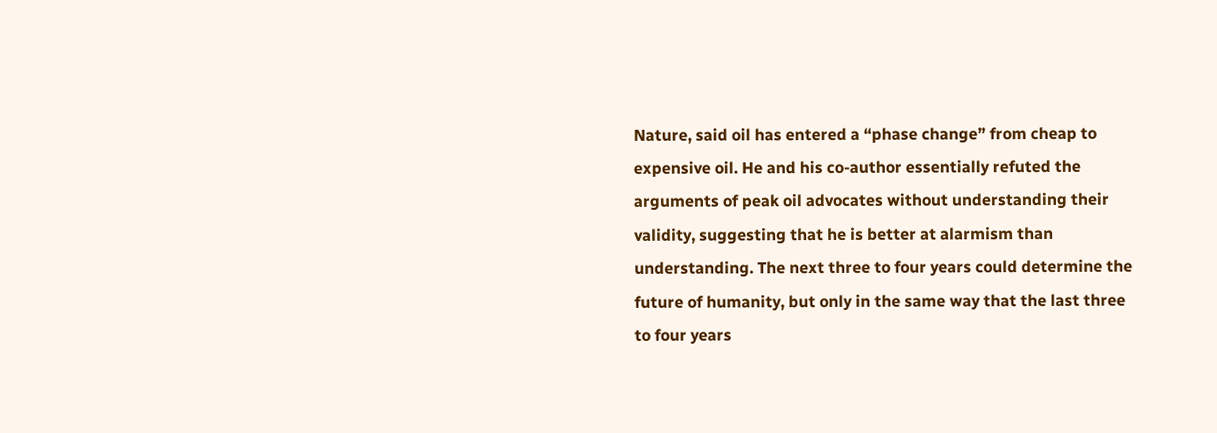Nature, said oil has entered a “phase change” from cheap to expensive oil. He and his co-author essentially refuted the arguments of peak oil advocates without understanding their validity, suggesting that he is better at alarmism than understanding. The next three to four years could determine the future of humanity, but only in the same way that the last three to four years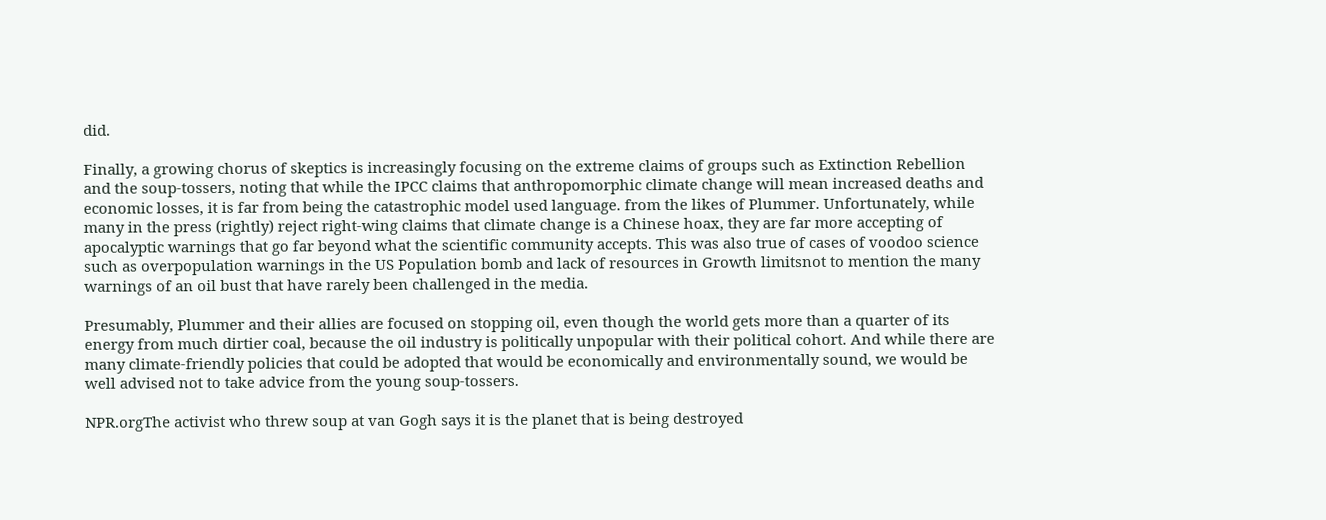did.

Finally, a growing chorus of skeptics is increasingly focusing on the extreme claims of groups such as Extinction Rebellion and the soup-tossers, noting that while the IPCC claims that anthropomorphic climate change will mean increased deaths and economic losses, it is far from being the catastrophic model used language. from the likes of Plummer. Unfortunately, while many in the press (rightly) reject right-wing claims that climate change is a Chinese hoax, they are far more accepting of apocalyptic warnings that go far beyond what the scientific community accepts. This was also true of cases of voodoo science such as overpopulation warnings in the US Population bomb and lack of resources in Growth limitsnot to mention the many warnings of an oil bust that have rarely been challenged in the media.

Presumably, Plummer and their allies are focused on stopping oil, even though the world gets more than a quarter of its energy from much dirtier coal, because the oil industry is politically unpopular with their political cohort. And while there are many climate-friendly policies that could be adopted that would be economically and environmentally sound, we would be well advised not to take advice from the young soup-tossers.

NPR.orgThe activist who threw soup at van Gogh says it is the planet that is being destroyed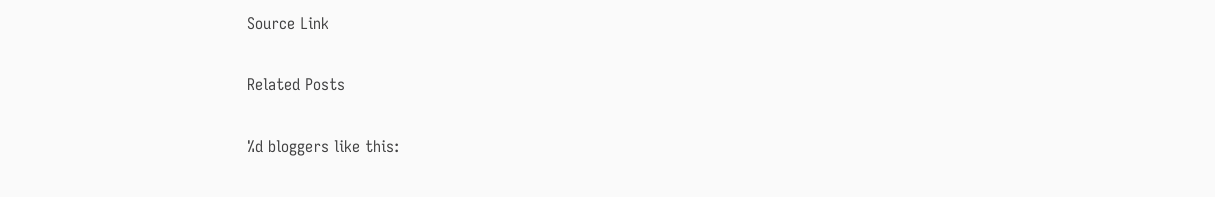Source Link

Related Posts

%d bloggers like this: